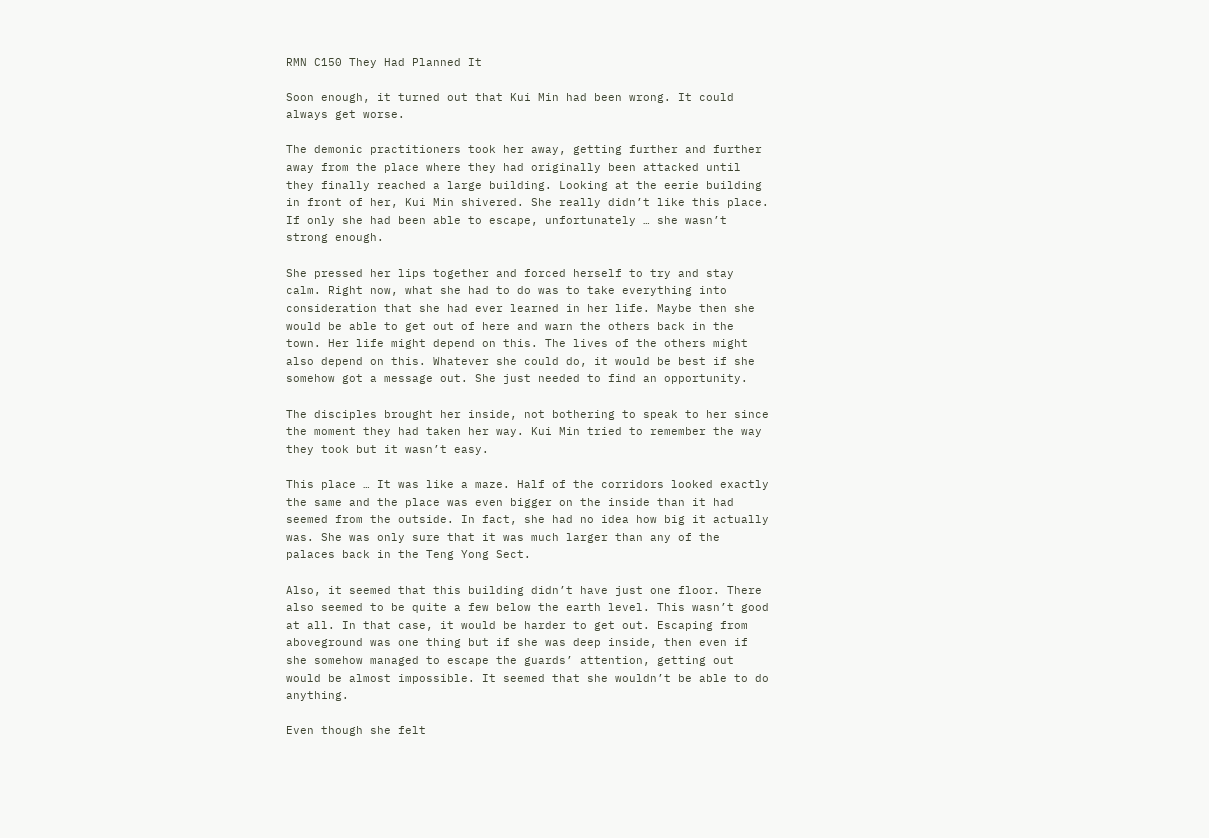RMN C150 They Had Planned It

Soon enough, it turned out that Kui Min had been wrong. It could always get worse.

The demonic practitioners took her away, getting further and further away from the place where they had originally been attacked until they finally reached a large building. Looking at the eerie building in front of her, Kui Min shivered. She really didn’t like this place. If only she had been able to escape, unfortunately … she wasn’t strong enough.

She pressed her lips together and forced herself to try and stay calm. Right now, what she had to do was to take everything into consideration that she had ever learned in her life. Maybe then she would be able to get out of here and warn the others back in the town. Her life might depend on this. The lives of the others might also depend on this. Whatever she could do, it would be best if she somehow got a message out. She just needed to find an opportunity.

The disciples brought her inside, not bothering to speak to her since the moment they had taken her way. Kui Min tried to remember the way they took but it wasn’t easy.

This place … It was like a maze. Half of the corridors looked exactly the same and the place was even bigger on the inside than it had seemed from the outside. In fact, she had no idea how big it actually was. She was only sure that it was much larger than any of the palaces back in the Teng Yong Sect.

Also, it seemed that this building didn’t have just one floor. There also seemed to be quite a few below the earth level. This wasn’t good at all. In that case, it would be harder to get out. Escaping from aboveground was one thing but if she was deep inside, then even if she somehow managed to escape the guards’ attention, getting out would be almost impossible. It seemed that she wouldn’t be able to do anything.

Even though she felt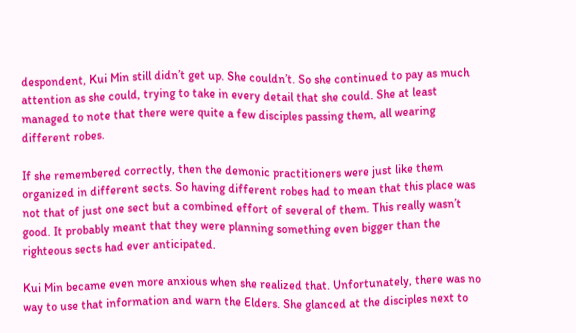despondent, Kui Min still didn’t get up. She couldn’t. So she continued to pay as much attention as she could, trying to take in every detail that she could. She at least managed to note that there were quite a few disciples passing them, all wearing different robes.

If she remembered correctly, then the demonic practitioners were just like them organized in different sects. So having different robes had to mean that this place was not that of just one sect but a combined effort of several of them. This really wasn’t good. It probably meant that they were planning something even bigger than the righteous sects had ever anticipated.

Kui Min became even more anxious when she realized that. Unfortunately, there was no way to use that information and warn the Elders. She glanced at the disciples next to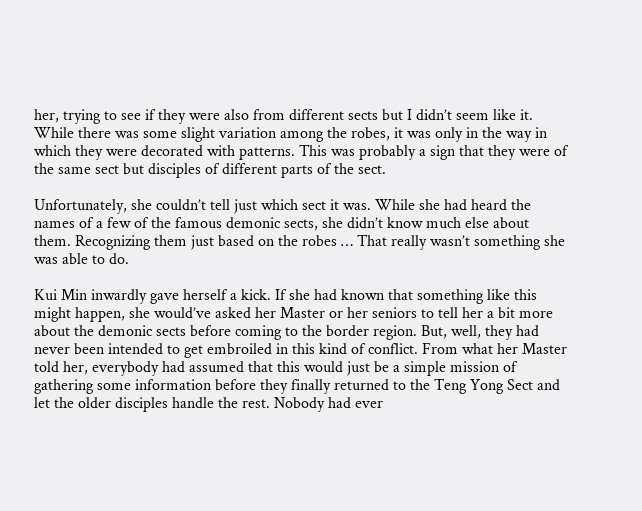her, trying to see if they were also from different sects but I didn’t seem like it. While there was some slight variation among the robes, it was only in the way in which they were decorated with patterns. This was probably a sign that they were of the same sect but disciples of different parts of the sect.

Unfortunately, she couldn’t tell just which sect it was. While she had heard the names of a few of the famous demonic sects, she didn’t know much else about them. Recognizing them just based on the robes … That really wasn’t something she was able to do.

Kui Min inwardly gave herself a kick. If she had known that something like this might happen, she would’ve asked her Master or her seniors to tell her a bit more about the demonic sects before coming to the border region. But, well, they had never been intended to get embroiled in this kind of conflict. From what her Master told her, everybody had assumed that this would just be a simple mission of gathering some information before they finally returned to the Teng Yong Sect and let the older disciples handle the rest. Nobody had ever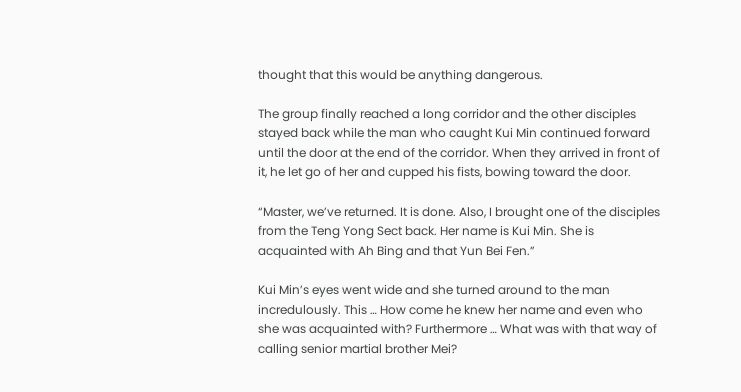thought that this would be anything dangerous.

The group finally reached a long corridor and the other disciples stayed back while the man who caught Kui Min continued forward until the door at the end of the corridor. When they arrived in front of it, he let go of her and cupped his fists, bowing toward the door.

“Master, we’ve returned. It is done. Also, I brought one of the disciples from the Teng Yong Sect back. Her name is Kui Min. She is acquainted with Ah Bing and that Yun Bei Fen.”

Kui Min’s eyes went wide and she turned around to the man incredulously. This … How come he knew her name and even who she was acquainted with? Furthermore … What was with that way of calling senior martial brother Mei?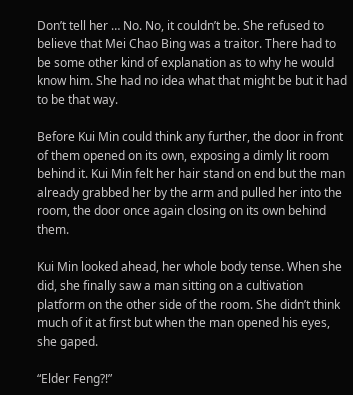Don’t tell her … No. No, it couldn’t be. She refused to believe that Mei Chao Bing was a traitor. There had to be some other kind of explanation as to why he would know him. She had no idea what that might be but it had to be that way.

Before Kui Min could think any further, the door in front of them opened on its own, exposing a dimly lit room behind it. Kui Min felt her hair stand on end but the man already grabbed her by the arm and pulled her into the room, the door once again closing on its own behind them.

Kui Min looked ahead, her whole body tense. When she did, she finally saw a man sitting on a cultivation platform on the other side of the room. She didn’t think much of it at first but when the man opened his eyes, she gaped.

“Elder Feng?!”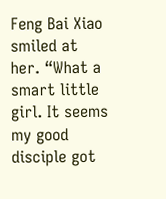Feng Bai Xiao smiled at her. “What a smart little girl. It seems my good disciple got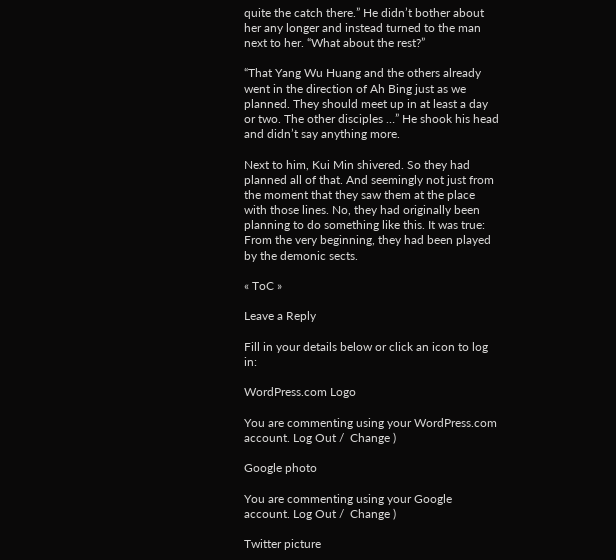quite the catch there.” He didn’t bother about her any longer and instead turned to the man next to her. “What about the rest?”

“That Yang Wu Huang and the others already went in the direction of Ah Bing just as we planned. They should meet up in at least a day or two. The other disciples …” He shook his head and didn’t say anything more.

Next to him, Kui Min shivered. So they had planned all of that. And seemingly not just from the moment that they saw them at the place with those lines. No, they had originally been planning to do something like this. It was true: From the very beginning, they had been played by the demonic sects.

« ToC »

Leave a Reply

Fill in your details below or click an icon to log in:

WordPress.com Logo

You are commenting using your WordPress.com account. Log Out /  Change )

Google photo

You are commenting using your Google account. Log Out /  Change )

Twitter picture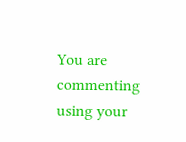You are commenting using your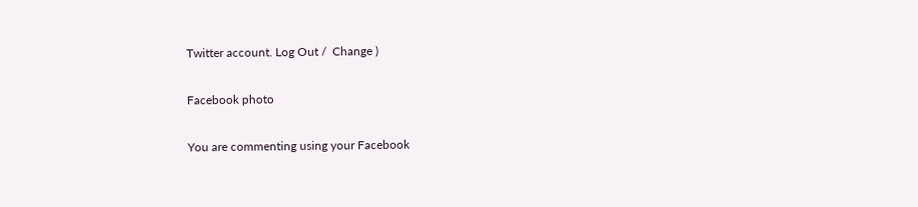Twitter account. Log Out /  Change )

Facebook photo

You are commenting using your Facebook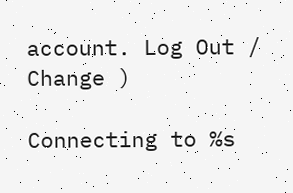account. Log Out /  Change )

Connecting to %s